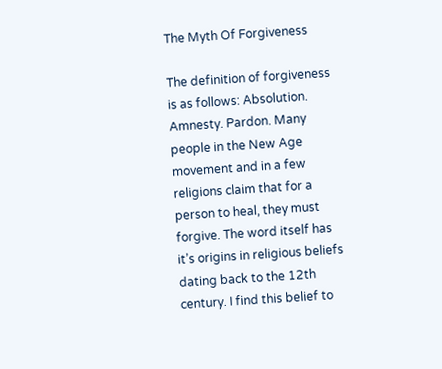The Myth Of Forgiveness

The definition of forgiveness is as follows: Absolution. Amnesty. Pardon. Many people in the New Age movement and in a few religions claim that for a person to heal, they must forgive. The word itself has it’s origins in religious beliefs dating back to the 12th century. I find this belief to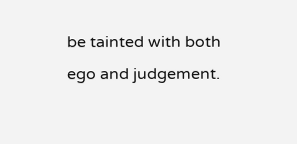be tainted with both ego and judgement.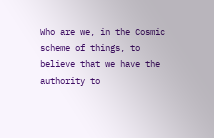Who are we, in the Cosmic scheme of things, to believe that we have the authority to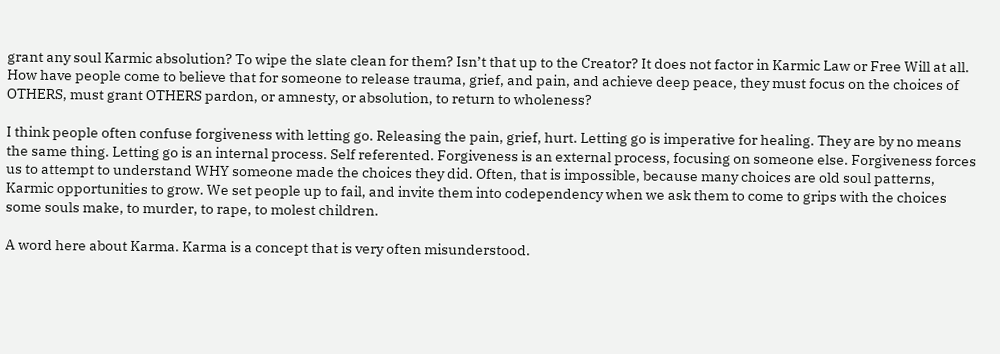grant any soul Karmic absolution? To wipe the slate clean for them? Isn’t that up to the Creator? It does not factor in Karmic Law or Free Will at all. How have people come to believe that for someone to release trauma, grief, and pain, and achieve deep peace, they must focus on the choices of OTHERS, must grant OTHERS pardon, or amnesty, or absolution, to return to wholeness?

I think people often confuse forgiveness with letting go. Releasing the pain, grief, hurt. Letting go is imperative for healing. They are by no means the same thing. Letting go is an internal process. Self referented. Forgiveness is an external process, focusing on someone else. Forgiveness forces us to attempt to understand WHY someone made the choices they did. Often, that is impossible, because many choices are old soul patterns, Karmic opportunities to grow. We set people up to fail, and invite them into codependency when we ask them to come to grips with the choices some souls make, to murder, to rape, to molest children.

A word here about Karma. Karma is a concept that is very often misunderstood.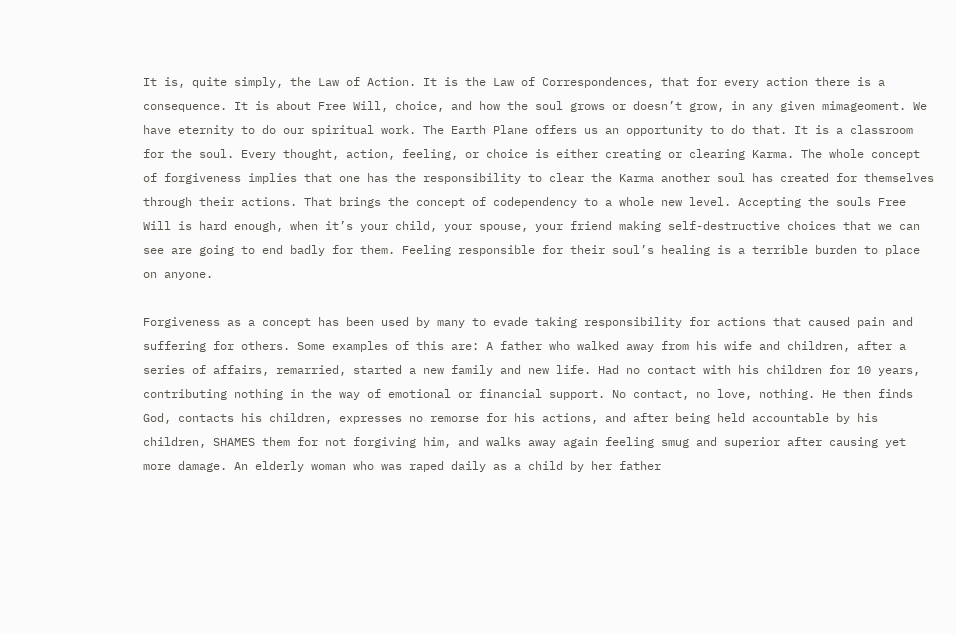It is, quite simply, the Law of Action. It is the Law of Correspondences, that for every action there is a consequence. It is about Free Will, choice, and how the soul grows or doesn’t grow, in any given mimageoment. We have eternity to do our spiritual work. The Earth Plane offers us an opportunity to do that. It is a classroom for the soul. Every thought, action, feeling, or choice is either creating or clearing Karma. The whole concept of forgiveness implies that one has the responsibility to clear the Karma another soul has created for themselves through their actions. That brings the concept of codependency to a whole new level. Accepting the souls Free Will is hard enough, when it’s your child, your spouse, your friend making self-destructive choices that we can see are going to end badly for them. Feeling responsible for their soul’s healing is a terrible burden to place on anyone.

Forgiveness as a concept has been used by many to evade taking responsibility for actions that caused pain and suffering for others. Some examples of this are: A father who walked away from his wife and children, after a series of affairs, remarried, started a new family and new life. Had no contact with his children for 10 years, contributing nothing in the way of emotional or financial support. No contact, no love, nothing. He then finds God, contacts his children, expresses no remorse for his actions, and after being held accountable by his children, SHAMES them for not forgiving him, and walks away again feeling smug and superior after causing yet more damage. An elderly woman who was raped daily as a child by her father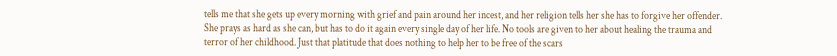tells me that she gets up every morning with grief and pain around her incest, and her religion tells her she has to forgive her offender. She prays as hard as she can, but has to do it again every single day of her life. No tools are given to her about healing the trauma and terror of her childhood. Just that platitude that does nothing to help her to be free of the scars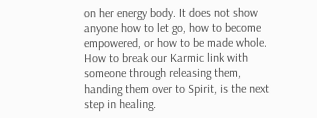on her energy body. It does not show anyone how to let go, how to become empowered, or how to be made whole. How to break our Karmic link with someone through releasing them, handing them over to Spirit, is the next step in healing.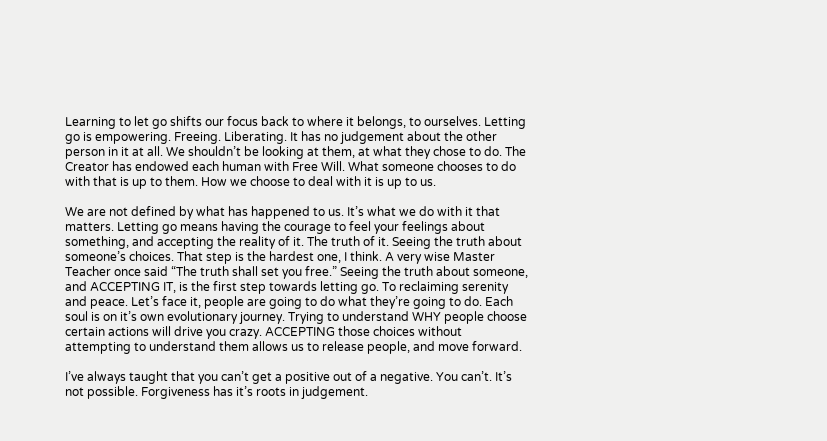Learning to let go shifts our focus back to where it belongs, to ourselves. Letting go is empowering. Freeing. Liberating. It has no judgement about the other person in it at all. We shouldn’t be looking at them, at what they chose to do. The Creator has endowed each human with Free Will. What someone chooses to do with that is up to them. How we choose to deal with it is up to us.

We are not defined by what has happened to us. It’s what we do with it that matters. Letting go means having the courage to feel your feelings about something, and accepting the reality of it. The truth of it. Seeing the truth about someone’s choices. That step is the hardest one, I think. A very wise Master Teacher once said “The truth shall set you free.” Seeing the truth about someone, and ACCEPTING IT, is the first step towards letting go. To reclaiming serenity and peace. Let’s face it, people are going to do what they’re going to do. Each soul is on it’s own evolutionary journey. Trying to understand WHY people choose certain actions will drive you crazy. ACCEPTING those choices without attempting to understand them allows us to release people, and move forward.

I’ve always taught that you can’t get a positive out of a negative. You can’t. It’s not possible. Forgiveness has it’s roots in judgement.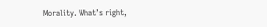Morality. What’s right,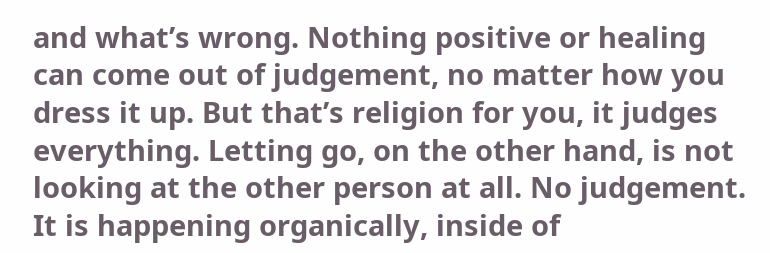and what’s wrong. Nothing positive or healing can come out of judgement, no matter how you dress it up. But that’s religion for you, it judges everything. Letting go, on the other hand, is not looking at the other person at all. No judgement. It is happening organically, inside of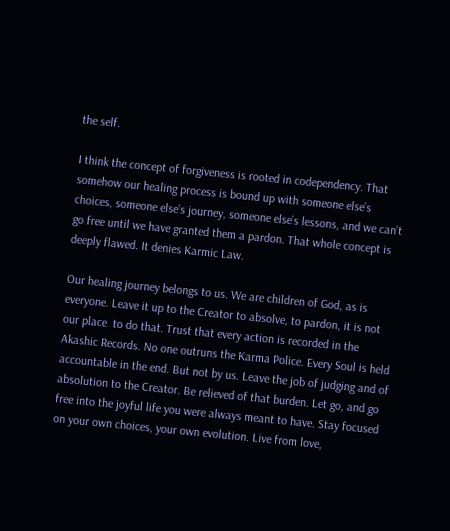the self.

I think the concept of forgiveness is rooted in codependency. That somehow our healing process is bound up with someone else’s choices, someone else’s journey, someone else’s lessons, and we can’t go free until we have granted them a pardon. That whole concept is deeply flawed. It denies Karmic Law.

Our healing journey belongs to us. We are children of God, as is everyone. Leave it up to the Creator to absolve, to pardon, it is not our place  to do that. Trust that every action is recorded in the Akashic Records. No one outruns the Karma Police. Every Soul is held accountable in the end. But not by us. Leave the job of judging and of absolution to the Creator. Be relieved of that burden. Let go, and go free into the joyful life you were always meant to have. Stay focused on your own choices, your own evolution. Live from love,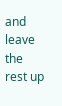and leave the rest up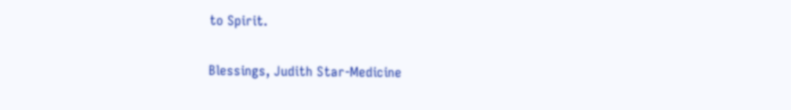to Spirit.

Blessings, Judith Star-Medicine